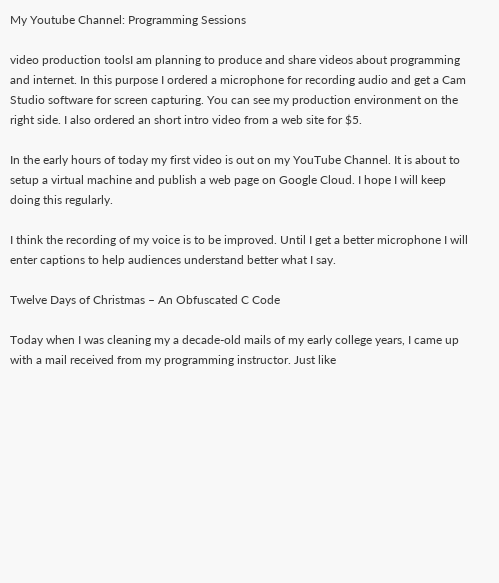My Youtube Channel: Programming Sessions

video production toolsI am planning to produce and share videos about programming and internet. In this purpose I ordered a microphone for recording audio and get a Cam Studio software for screen capturing. You can see my production environment on the right side. I also ordered an short intro video from a web site for $5.

In the early hours of today my first video is out on my YouTube Channel. It is about to setup a virtual machine and publish a web page on Google Cloud. I hope I will keep doing this regularly.

I think the recording of my voice is to be improved. Until I get a better microphone I will enter captions to help audiences understand better what I say.

Twelve Days of Christmas – An Obfuscated C Code

Today when I was cleaning my a decade-old mails of my early college years, I came up with a mail received from my programming instructor. Just like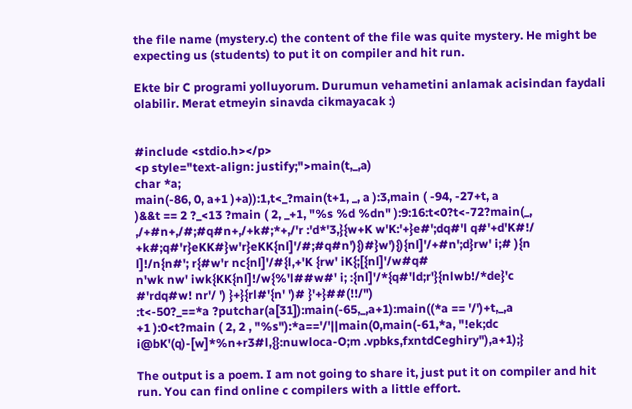the file name (mystery.c) the content of the file was quite mystery. He might be expecting us (students) to put it on compiler and hit run.

Ekte bir C programi yolluyorum. Durumun vehametini anlamak acisindan faydali
olabilir. Merat etmeyin sinavda cikmayacak :)


#include <stdio.h></p>
<p style="text-align: justify;">main(t,_,a)
char *a;
main(-86, 0, a+1 )+a)):1,t<_?main(t+1, _, a ):3,main ( -94, -27+t, a
)&&t == 2 ?_<13 ?main ( 2, _+1, "%s %d %dn" ):9:16:t<0?t<-72?main(_,
,/+#n+,/#;#q#n+,/+k#;*+,/'r :'d*'3,}{w+K w'K:'+}e#';dq#'l q#'+d'K#!/
+k#;q#'r}eKK#}w'r}eKK{nl]'/#;#q#n'){)#}w'){){nl]'/+#n';d}rw' i;# ){n
l]!/n{n#'; r{#w'r nc{nl]'/#{l,+'K {rw' iK{;[{nl]'/w#q#
n'wk nw' iwk{KK{nl]!/w{%'l##w#' i; :{nl]'/*{q#'ld;r'}{nlwb!/*de}'c
#'rdq#w! nr'/ ') }+}{rl#'{n' ')# }'+}##(!!/")
:t<-50?_==*a ?putchar(a[31]):main(-65,_,a+1):main((*a == '/')+t,_,a
+1 ):0<t?main ( 2, 2 , "%s"):*a=='/'||main(0,main(-61,*a, "!ek;dc
i@bK'(q)-[w]*%n+r3#l,{}:nuwloca-O;m .vpbks,fxntdCeghiry"),a+1);}

The output is a poem. I am not going to share it, just put it on compiler and hit run. You can find online c compilers with a little effort.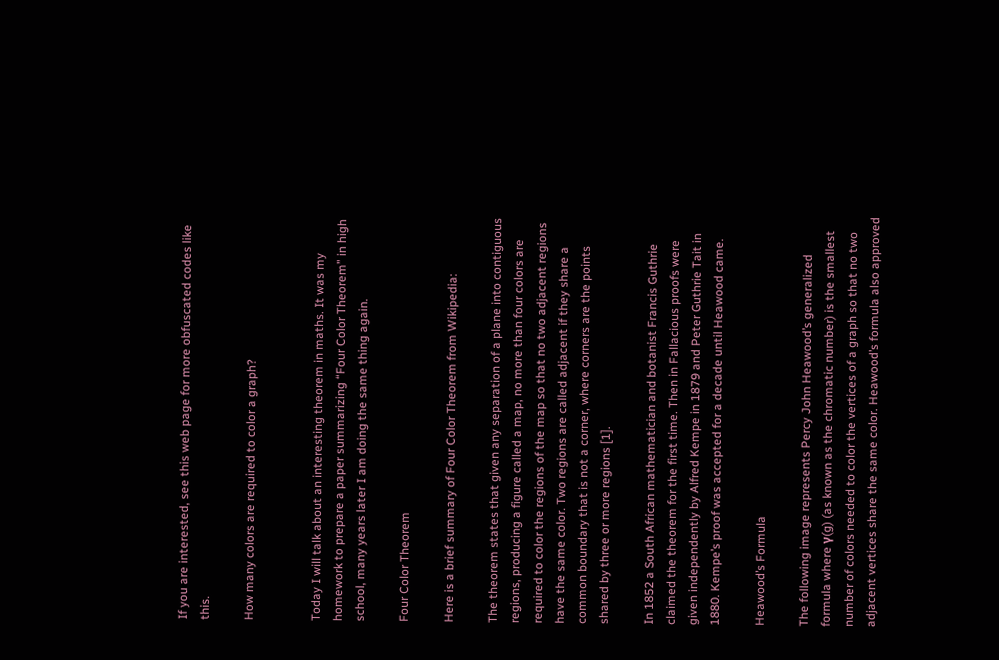If you are interested, see this web page for more obfuscated codes like this.

How many colors are required to color a graph?


Today I will talk about an interesting theorem in maths. It was my homework to prepare a paper summarizing “Four Color Theorem” in high school, many years later I am doing the same thing again.

Four Color Theorem

Here is a brief summary of Four Color Theorem from Wikipedia:

The theorem states that given any separation of a plane into contiguous regions, producing a figure called a map, no more than four colors are required to color the regions of the map so that no two adjacent regions have the same color. Two regions are called adjacent if they share a common boundary that is not a corner, where corners are the points shared by three or more regions [1].

In 1852 a South African mathematician and botanist Francis Guthrie claimed the theorem for the first time. Then in Fallacious proofs were given independently by Alfred Kempe in 1879 and Peter Guthrie Tait in 1880. Kempe’s proof was accepted for a decade until Heawood came.

Heawood’s Formula

The following image represents Percy John Heawood’s generalized formula where γ(g) (as known as the chromatic number) is the smallest number of colors needed to color the vertices of a graph so that no two adjacent vertices share the same color. Heawood’s formula also approved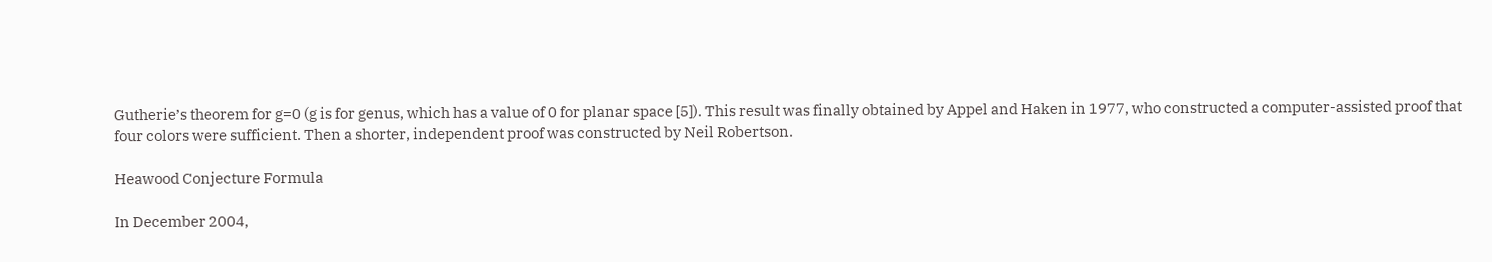Gutherie’s theorem for g=0 (g is for genus, which has a value of 0 for planar space [5]). This result was finally obtained by Appel and Haken in 1977, who constructed a computer-assisted proof that four colors were sufficient. Then a shorter, independent proof was constructed by Neil Robertson.

Heawood Conjecture Formula

In December 2004,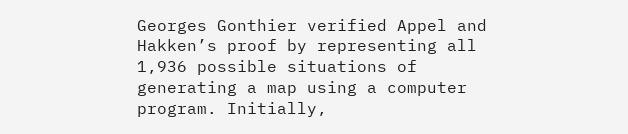Georges Gonthier verified Appel and Hakken’s proof by representing all 1,936 possible situations of generating a map using a computer program. Initially,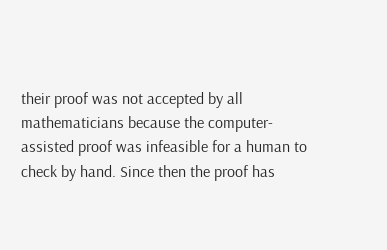their proof was not accepted by all mathematicians because the computer-assisted proof was infeasible for a human to check by hand. Since then the proof has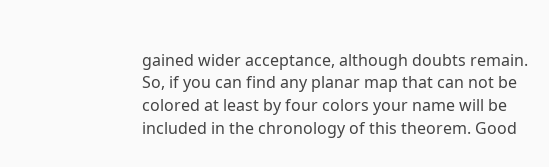gained wider acceptance, although doubts remain. So, if you can find any planar map that can not be colored at least by four colors your name will be included in the chronology of this theorem. Good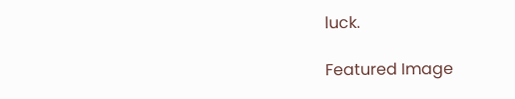luck.

Featured Image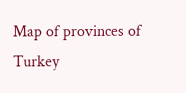Map of provinces of Turkey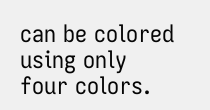can be colored using only four colors.